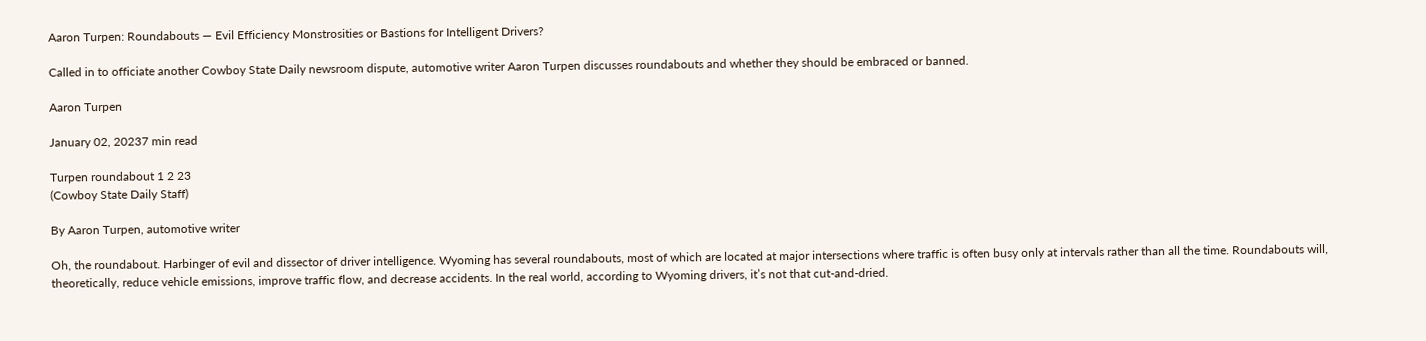Aaron Turpen: Roundabouts — Evil Efficiency Monstrosities or Bastions for Intelligent Drivers?

Called in to officiate another Cowboy State Daily newsroom dispute, automotive writer Aaron Turpen discusses roundabouts and whether they should be embraced or banned.

Aaron Turpen

January 02, 20237 min read

Turpen roundabout 1 2 23
(Cowboy State Daily Staff)

By Aaron Turpen, automotive writer

Oh, the roundabout. Harbinger of evil and dissector of driver intelligence. Wyoming has several roundabouts, most of which are located at major intersections where traffic is often busy only at intervals rather than all the time. Roundabouts will, theoretically, reduce vehicle emissions, improve traffic flow, and decrease accidents. In the real world, according to Wyoming drivers, it’s not that cut-and-dried.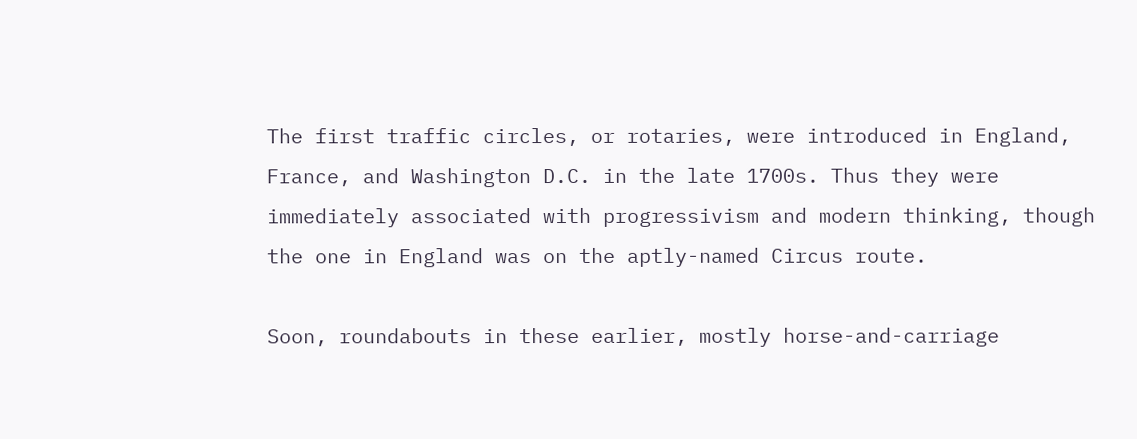The first traffic circles, or rotaries, were introduced in England, France, and Washington D.C. in the late 1700s. Thus they were immediately associated with progressivism and modern thinking, though the one in England was on the aptly-named Circus route.

Soon, roundabouts in these earlier, mostly horse-and-carriage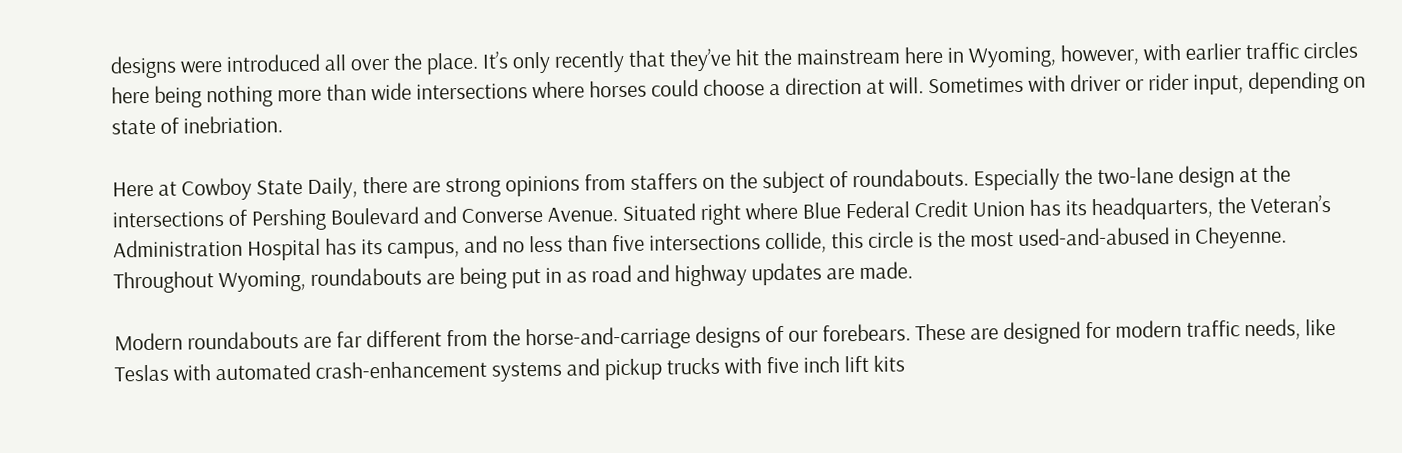designs were introduced all over the place. It’s only recently that they’ve hit the mainstream here in Wyoming, however, with earlier traffic circles here being nothing more than wide intersections where horses could choose a direction at will. Sometimes with driver or rider input, depending on state of inebriation.

Here at Cowboy State Daily, there are strong opinions from staffers on the subject of roundabouts. Especially the two-lane design at the intersections of Pershing Boulevard and Converse Avenue. Situated right where Blue Federal Credit Union has its headquarters, the Veteran’s Administration Hospital has its campus, and no less than five intersections collide, this circle is the most used-and-abused in Cheyenne. Throughout Wyoming, roundabouts are being put in as road and highway updates are made.

Modern roundabouts are far different from the horse-and-carriage designs of our forebears. These are designed for modern traffic needs, like Teslas with automated crash-enhancement systems and pickup trucks with five inch lift kits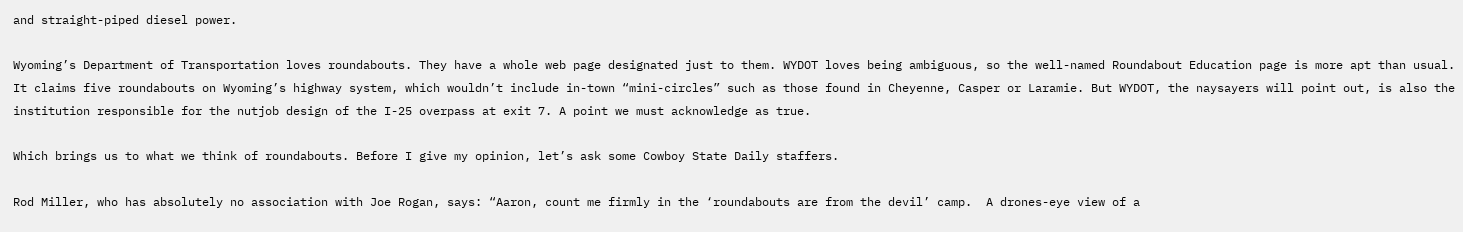and straight-piped diesel power.

Wyoming’s Department of Transportation loves roundabouts. They have a whole web page designated just to them. WYDOT loves being ambiguous, so the well-named Roundabout Education page is more apt than usual. It claims five roundabouts on Wyoming’s highway system, which wouldn’t include in-town “mini-circles” such as those found in Cheyenne, Casper or Laramie. But WYDOT, the naysayers will point out, is also the institution responsible for the nutjob design of the I-25 overpass at exit 7. A point we must acknowledge as true.

Which brings us to what we think of roundabouts. Before I give my opinion, let’s ask some Cowboy State Daily staffers.

Rod Miller, who has absolutely no association with Joe Rogan, says: “Aaron, count me firmly in the ‘roundabouts are from the devil’ camp.  A drones-eye view of a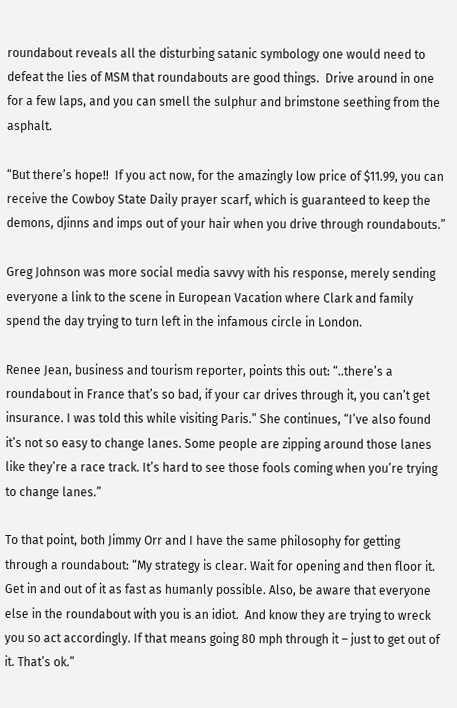roundabout reveals all the disturbing satanic symbology one would need to defeat the lies of MSM that roundabouts are good things.  Drive around in one for a few laps, and you can smell the sulphur and brimstone seething from the asphalt.

“But there’s hope!!  If you act now, for the amazingly low price of $11.99, you can receive the Cowboy State Daily prayer scarf, which is guaranteed to keep the demons, djinns and imps out of your hair when you drive through roundabouts.”

Greg Johnson was more social media savvy with his response, merely sending everyone a link to the scene in European Vacation where Clark and family spend the day trying to turn left in the infamous circle in London.

Renee Jean, business and tourism reporter, points this out: “..there’s a roundabout in France that’s so bad, if your car drives through it, you can’t get insurance. I was told this while visiting Paris.” She continues, “I’ve also found it’s not so easy to change lanes. Some people are zipping around those lanes like they’re a race track. It’s hard to see those fools coming when you’re trying to change lanes.”

To that point, both Jimmy Orr and I have the same philosophy for getting through a roundabout: “My strategy is clear. Wait for opening and then floor it. Get in and out of it as fast as humanly possible. Also, be aware that everyone else in the roundabout with you is an idiot.  And know they are trying to wreck you so act accordingly. If that means going 80 mph through it – just to get out of it. That’s ok.”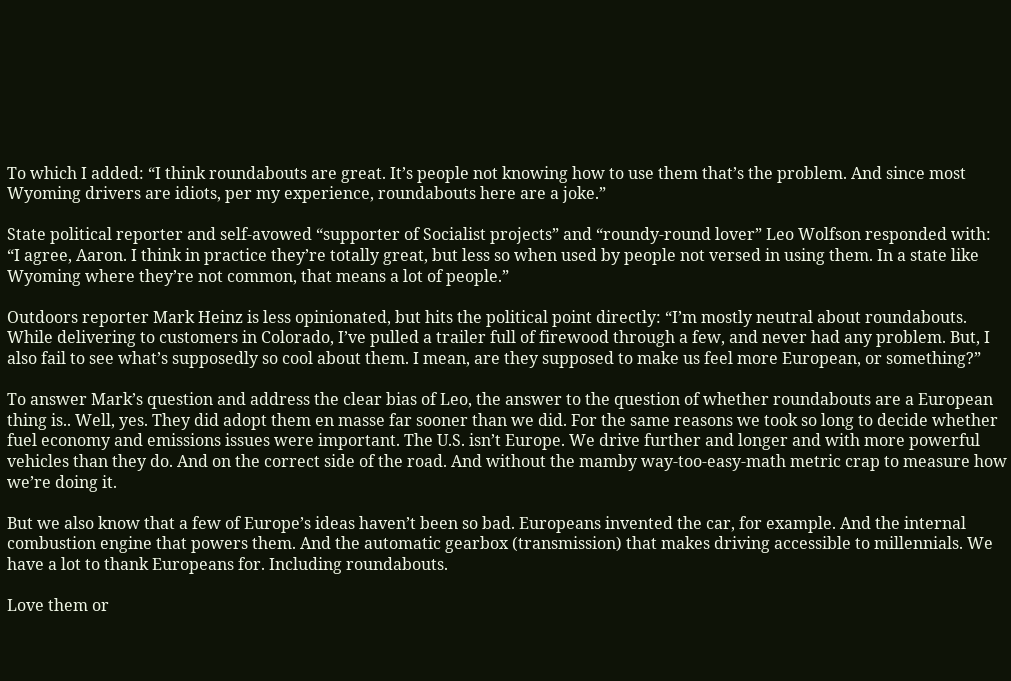To which I added: “I think roundabouts are great. It’s people not knowing how to use them that’s the problem. And since most Wyoming drivers are idiots, per my experience, roundabouts here are a joke.”

State political reporter and self-avowed “supporter of Socialist projects” and “roundy-round lover” Leo Wolfson responded with: “I agree, Aaron. I think in practice they’re totally great, but less so when used by people not versed in using them. In a state like Wyoming where they’re not common, that means a lot of people.”

Outdoors reporter Mark Heinz is less opinionated, but hits the political point directly: “I’m mostly neutral about roundabouts. While delivering to customers in Colorado, I’ve pulled a trailer full of firewood through a few, and never had any problem. But, I also fail to see what’s supposedly so cool about them. I mean, are they supposed to make us feel more European, or something?”

To answer Mark’s question and address the clear bias of Leo, the answer to the question of whether roundabouts are a European thing is.. Well, yes. They did adopt them en masse far sooner than we did. For the same reasons we took so long to decide whether fuel economy and emissions issues were important. The U.S. isn’t Europe. We drive further and longer and with more powerful vehicles than they do. And on the correct side of the road. And without the mamby way-too-easy-math metric crap to measure how we’re doing it.

But we also know that a few of Europe’s ideas haven’t been so bad. Europeans invented the car, for example. And the internal combustion engine that powers them. And the automatic gearbox (transmission) that makes driving accessible to millennials. We have a lot to thank Europeans for. Including roundabouts.

Love them or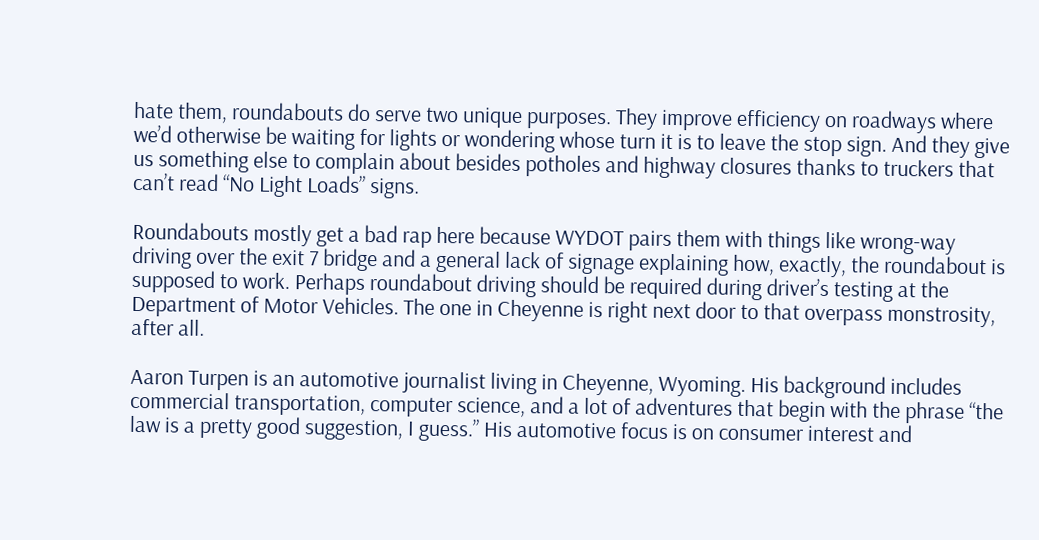hate them, roundabouts do serve two unique purposes. They improve efficiency on roadways where we’d otherwise be waiting for lights or wondering whose turn it is to leave the stop sign. And they give us something else to complain about besides potholes and highway closures thanks to truckers that can’t read “No Light Loads” signs.

Roundabouts mostly get a bad rap here because WYDOT pairs them with things like wrong-way driving over the exit 7 bridge and a general lack of signage explaining how, exactly, the roundabout is supposed to work. Perhaps roundabout driving should be required during driver’s testing at the Department of Motor Vehicles. The one in Cheyenne is right next door to that overpass monstrosity, after all.

Aaron Turpen is an automotive journalist living in Cheyenne, Wyoming. His background includes commercial transportation, computer science, and a lot of adventures that begin with the phrase “the law is a pretty good suggestion, I guess.” His automotive focus is on consumer interest and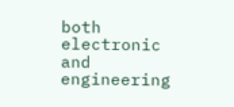both electronic and engineering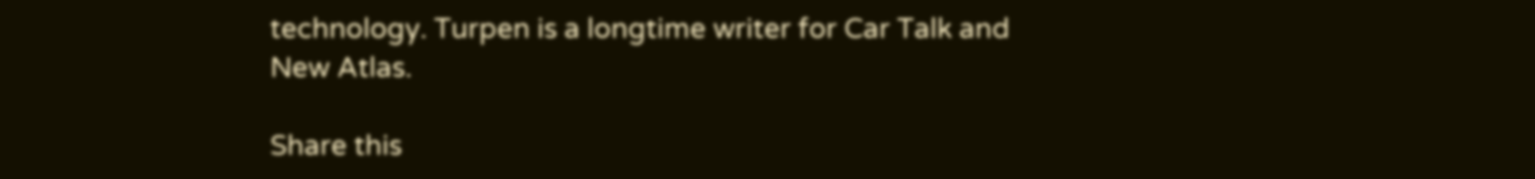technology. Turpen is a longtime writer for Car Talk and New Atlas.

Share this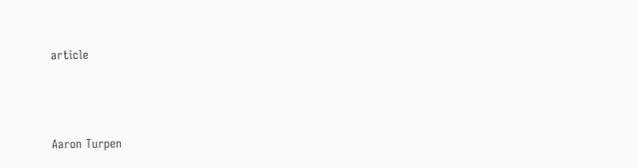article



Aaron Turpen